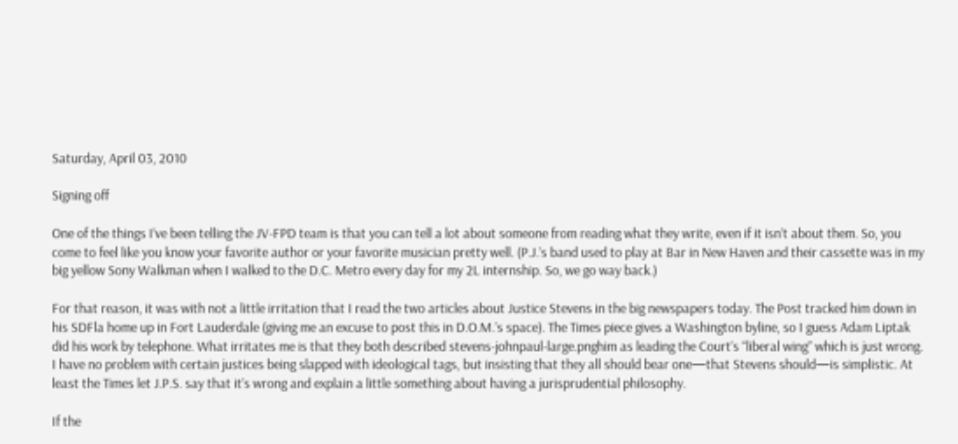Saturday, April 03, 2010

Signing off

One of the things I’ve been telling the JV-FPD team is that you can tell a lot about someone from reading what they write, even if it isn’t about them. So, you come to feel like you know your favorite author or your favorite musician pretty well. (P.J.’s band used to play at Bar in New Haven and their cassette was in my big yellow Sony Walkman when I walked to the D.C. Metro every day for my 2L internship. So, we go way back.)

For that reason, it was with not a little irritation that I read the two articles about Justice Stevens in the big newspapers today. The Post tracked him down in his SDFla home up in Fort Lauderdale (giving me an excuse to post this in D.O.M.’s space). The Times piece gives a Washington byline, so I guess Adam Liptak did his work by telephone. What irritates me is that they both described stevens-johnpaul-large.pnghim as leading the Court’s “liberal wing” which is just wrong. I have no problem with certain justices being slapped with ideological tags, but insisting that they all should bear one—that Stevens should—is simplistic. At least the Times let J.P.S. say that it’s wrong and explain a little something about having a jurisprudential philosophy.

If the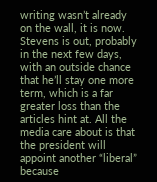writing wasn’t already on the wall, it is now. Stevens is out, probably in the next few days, with an outside chance that he’ll stay one more term, which is a far greater loss than the articles hint at. All the media care about is that the president will appoint another “liberal” because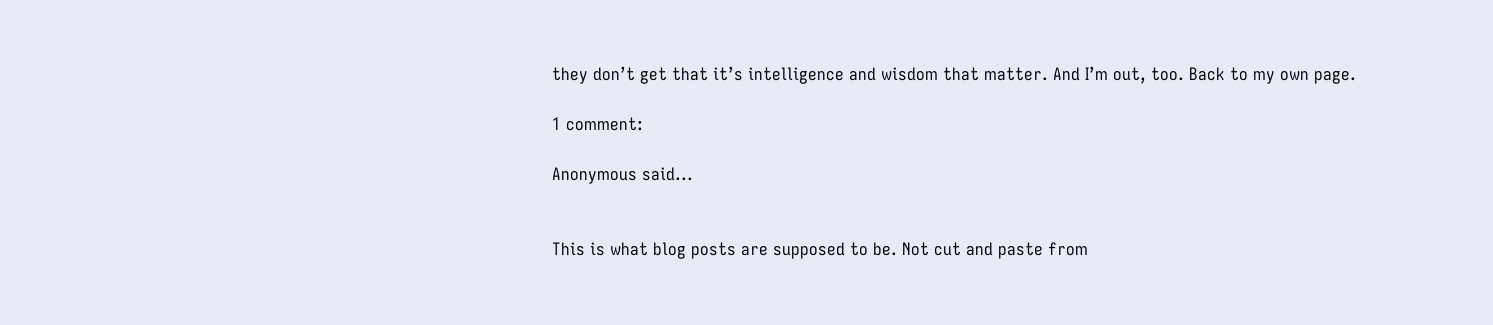they don’t get that it’s intelligence and wisdom that matter. And I’m out, too. Back to my own page.

1 comment:

Anonymous said...


This is what blog posts are supposed to be. Not cut and paste from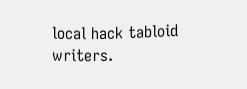local hack tabloid writers.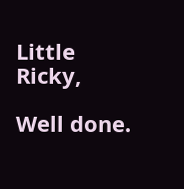Little Ricky,

Well done.